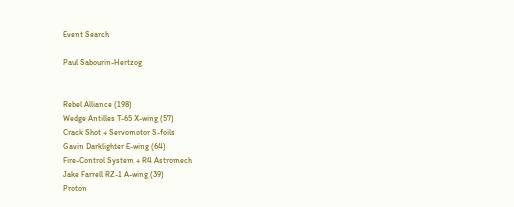Event Search

Paul Sabourin-Hertzog


Rebel Alliance (198)
Wedge Antilles T-65 X-wing (57)
Crack Shot + Servomotor S-foils
Gavin Darklighter E-wing (64)
Fire-Control System + R4 Astromech
Jake Farrell RZ-1 A-wing (39)
Proton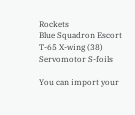Rockets
Blue Squadron Escort T-65 X-wing (38)
Servomotor S-foils

You can import your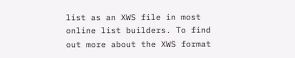list as an XWS file in most online list builders. To find out more about the XWS format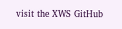visit the XWS GitHub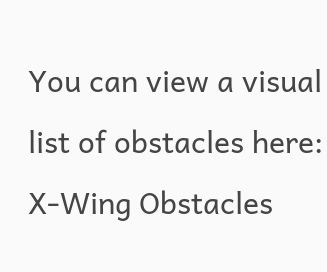You can view a visual list of obstacles here: X-Wing Obstacles